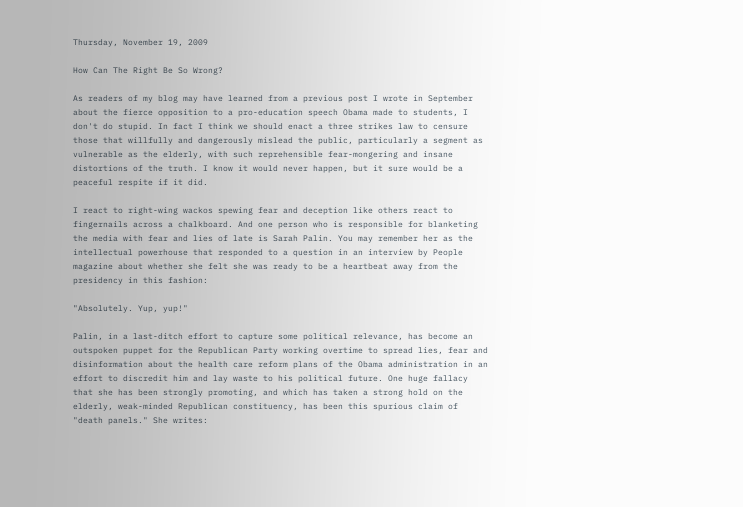Thursday, November 19, 2009

How Can The Right Be So Wrong?

As readers of my blog may have learned from a previous post I wrote in September about the fierce opposition to a pro-education speech Obama made to students, I don't do stupid. In fact I think we should enact a three strikes law to censure those that willfully and dangerously mislead the public, particularly a segment as vulnerable as the elderly, with such reprehensible fear-mongering and insane distortions of the truth. I know it would never happen, but it sure would be a peaceful respite if it did.

I react to right-wing wackos spewing fear and deception like others react to fingernails across a chalkboard. And one person who is responsible for blanketing the media with fear and lies of late is Sarah Palin. You may remember her as the intellectual powerhouse that responded to a question in an interview by People magazine about whether she felt she was ready to be a heartbeat away from the presidency in this fashion:

"Absolutely. Yup, yup!"

Palin, in a last-ditch effort to capture some political relevance, has become an outspoken puppet for the Republican Party working overtime to spread lies, fear and disinformation about the health care reform plans of the Obama administration in an effort to discredit him and lay waste to his political future. One huge fallacy that she has been strongly promoting, and which has taken a strong hold on the elderly, weak-minded Republican constituency, has been this spurious claim of "death panels." She writes: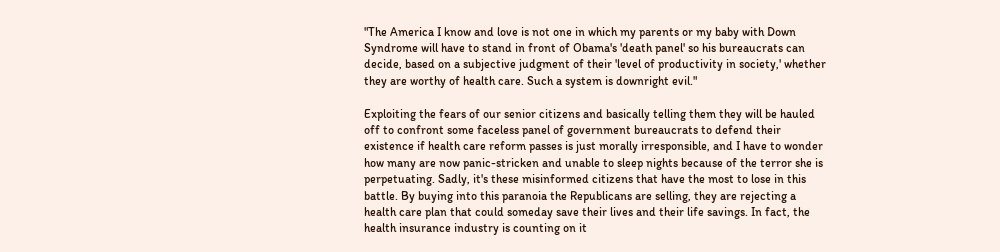"The America I know and love is not one in which my parents or my baby with Down Syndrome will have to stand in front of Obama's 'death panel' so his bureaucrats can decide, based on a subjective judgment of their 'level of productivity in society,' whether they are worthy of health care. Such a system is downright evil."

Exploiting the fears of our senior citizens and basically telling them they will be hauled off to confront some faceless panel of government bureaucrats to defend their existence if health care reform passes is just morally irresponsible, and I have to wonder how many are now panic-stricken and unable to sleep nights because of the terror she is perpetuating. Sadly, it's these misinformed citizens that have the most to lose in this battle. By buying into this paranoia the Republicans are selling, they are rejecting a health care plan that could someday save their lives and their life savings. In fact, the health insurance industry is counting on it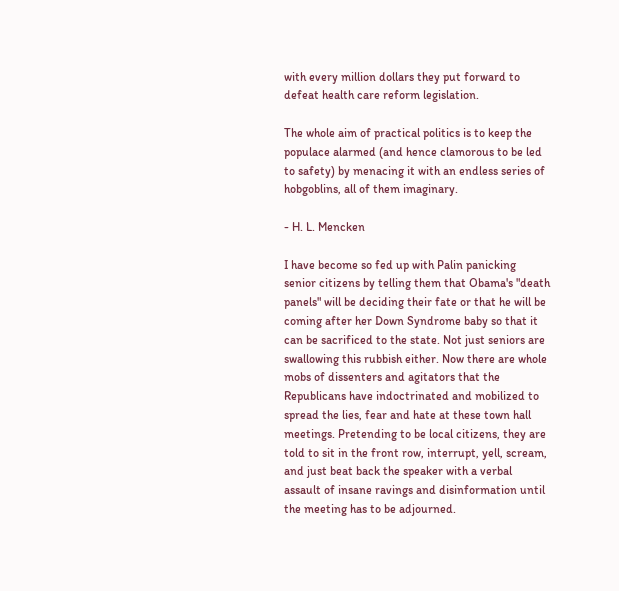with every million dollars they put forward to defeat health care reform legislation.

The whole aim of practical politics is to keep the populace alarmed (and hence clamorous to be led to safety) by menacing it with an endless series of hobgoblins, all of them imaginary.

- H. L. Mencken

I have become so fed up with Palin panicking senior citizens by telling them that Obama's "death panels" will be deciding their fate or that he will be coming after her Down Syndrome baby so that it can be sacrificed to the state. Not just seniors are swallowing this rubbish either. Now there are whole mobs of dissenters and agitators that the Republicans have indoctrinated and mobilized to spread the lies, fear and hate at these town hall meetings. Pretending to be local citizens, they are told to sit in the front row, interrupt, yell, scream, and just beat back the speaker with a verbal assault of insane ravings and disinformation until the meeting has to be adjourned.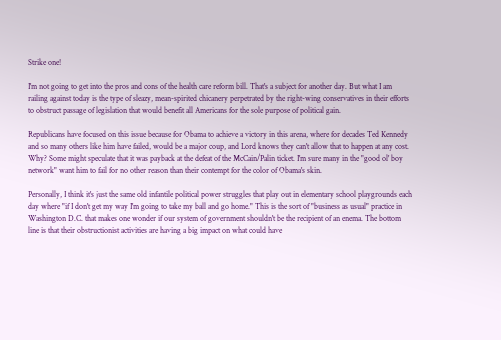Strike one!

I'm not going to get into the pros and cons of the health care reform bill. That's a subject for another day. But what I am railing against today is the type of sleazy, mean-spirited chicanery perpetrated by the right-wing conservatives in their efforts to obstruct passage of legislation that would benefit all Americans for the sole purpose of political gain.

Republicans have focused on this issue because for Obama to achieve a victory in this arena, where for decades Ted Kennedy and so many others like him have failed, would be a major coup, and Lord knows they can't allow that to happen at any cost. Why? Some might speculate that it was payback at the defeat of the McCain/Palin ticket. I'm sure many in the "good ol' boy network" want him to fail for no other reason than their contempt for the color of Obama's skin.

Personally, I think it's just the same old infantile political power struggles that play out in elementary school playgrounds each day where "if I don't get my way I'm going to take my ball and go home." This is the sort of "business as usual" practice in Washington D.C. that makes one wonder if our system of government shouldn't be the recipient of an enema. The bottom line is that their obstructionist activities are having a big impact on what could have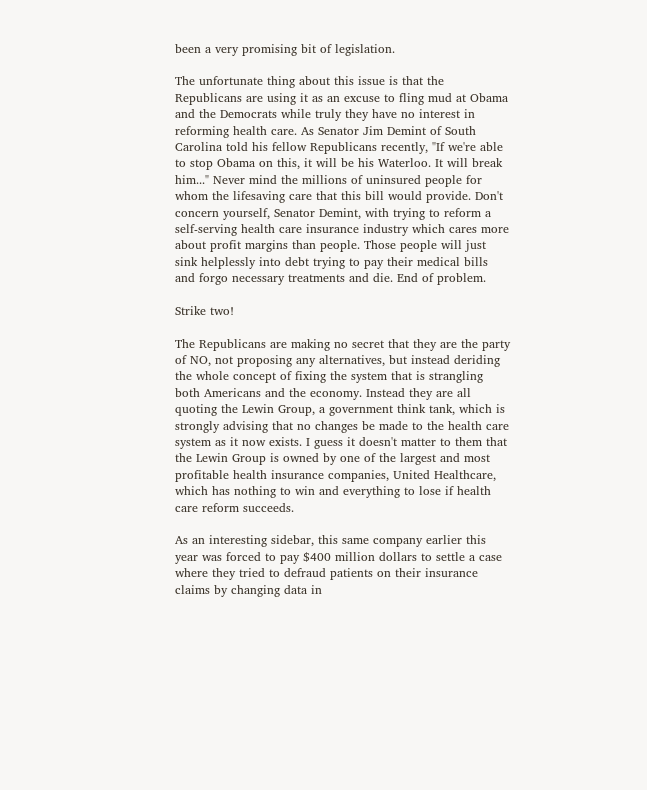been a very promising bit of legislation.

The unfortunate thing about this issue is that the Republicans are using it as an excuse to fling mud at Obama and the Democrats while truly they have no interest in reforming health care. As Senator Jim Demint of South Carolina told his fellow Republicans recently, "If we're able to stop Obama on this, it will be his Waterloo. It will break him..." Never mind the millions of uninsured people for whom the lifesaving care that this bill would provide. Don't concern yourself, Senator Demint, with trying to reform a self-serving health care insurance industry which cares more about profit margins than people. Those people will just sink helplessly into debt trying to pay their medical bills and forgo necessary treatments and die. End of problem.

Strike two!

The Republicans are making no secret that they are the party of NO, not proposing any alternatives, but instead deriding the whole concept of fixing the system that is strangling both Americans and the economy. Instead they are all quoting the Lewin Group, a government think tank, which is strongly advising that no changes be made to the health care system as it now exists. I guess it doesn't matter to them that the Lewin Group is owned by one of the largest and most profitable health insurance companies, United Healthcare, which has nothing to win and everything to lose if health care reform succeeds.

As an interesting sidebar, this same company earlier this year was forced to pay $400 million dollars to settle a case where they tried to defraud patients on their insurance claims by changing data in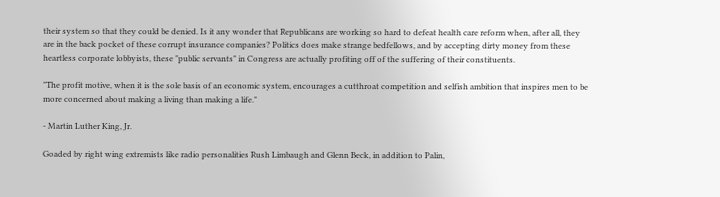their system so that they could be denied. Is it any wonder that Republicans are working so hard to defeat health care reform when, after all, they are in the back pocket of these corrupt insurance companies? Politics does make strange bedfellows, and by accepting dirty money from these heartless corporate lobbyists, these "public servants" in Congress are actually profiting off of the suffering of their constituents.

"The profit motive, when it is the sole basis of an economic system, encourages a cutthroat competition and selfish ambition that inspires men to be more concerned about making a living than making a life."

- Martin Luther King, Jr.

Goaded by right wing extremists like radio personalities Rush Limbaugh and Glenn Beck, in addition to Palin,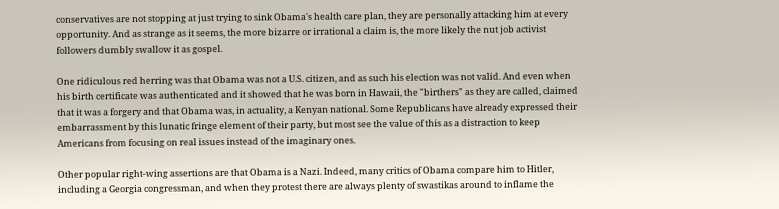conservatives are not stopping at just trying to sink Obama's health care plan, they are personally attacking him at every opportunity. And as strange as it seems, the more bizarre or irrational a claim is, the more likely the nut job activist followers dumbly swallow it as gospel.

One ridiculous red herring was that Obama was not a U.S. citizen, and as such his election was not valid. And even when his birth certificate was authenticated and it showed that he was born in Hawaii, the "birthers" as they are called, claimed that it was a forgery and that Obama was, in actuality, a Kenyan national. Some Republicans have already expressed their embarrassment by this lunatic fringe element of their party, but most see the value of this as a distraction to keep Americans from focusing on real issues instead of the imaginary ones.

Other popular right-wing assertions are that Obama is a Nazi. Indeed, many critics of Obama compare him to Hitler, including a Georgia congressman, and when they protest there are always plenty of swastikas around to inflame the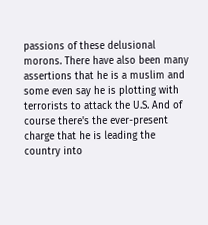passions of these delusional morons. There have also been many assertions that he is a muslim and some even say he is plotting with terrorists to attack the U.S. And of course there's the ever-present charge that he is leading the country into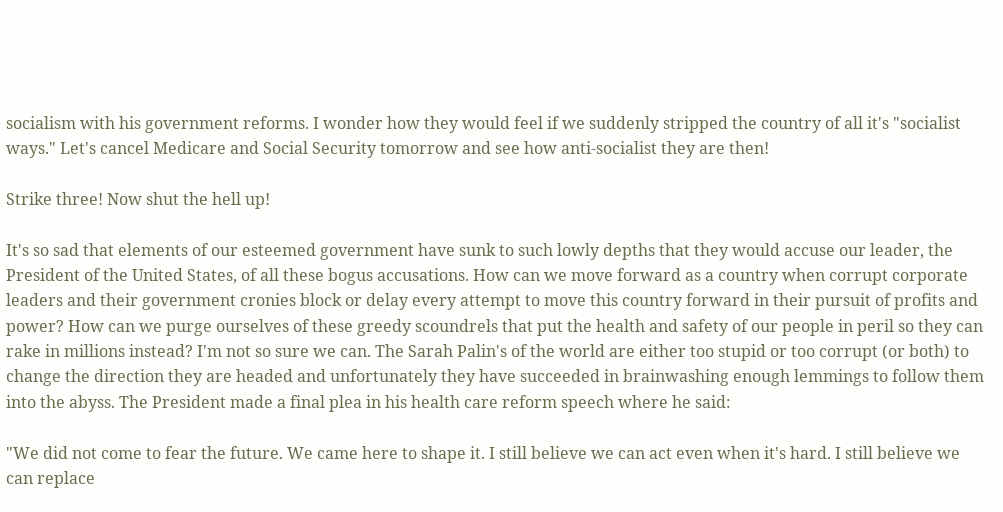socialism with his government reforms. I wonder how they would feel if we suddenly stripped the country of all it's "socialist ways." Let's cancel Medicare and Social Security tomorrow and see how anti-socialist they are then!

Strike three! Now shut the hell up!

It's so sad that elements of our esteemed government have sunk to such lowly depths that they would accuse our leader, the President of the United States, of all these bogus accusations. How can we move forward as a country when corrupt corporate leaders and their government cronies block or delay every attempt to move this country forward in their pursuit of profits and power? How can we purge ourselves of these greedy scoundrels that put the health and safety of our people in peril so they can rake in millions instead? I'm not so sure we can. The Sarah Palin's of the world are either too stupid or too corrupt (or both) to change the direction they are headed and unfortunately they have succeeded in brainwashing enough lemmings to follow them into the abyss. The President made a final plea in his health care reform speech where he said:

"We did not come to fear the future. We came here to shape it. I still believe we can act even when it's hard. I still believe we can replace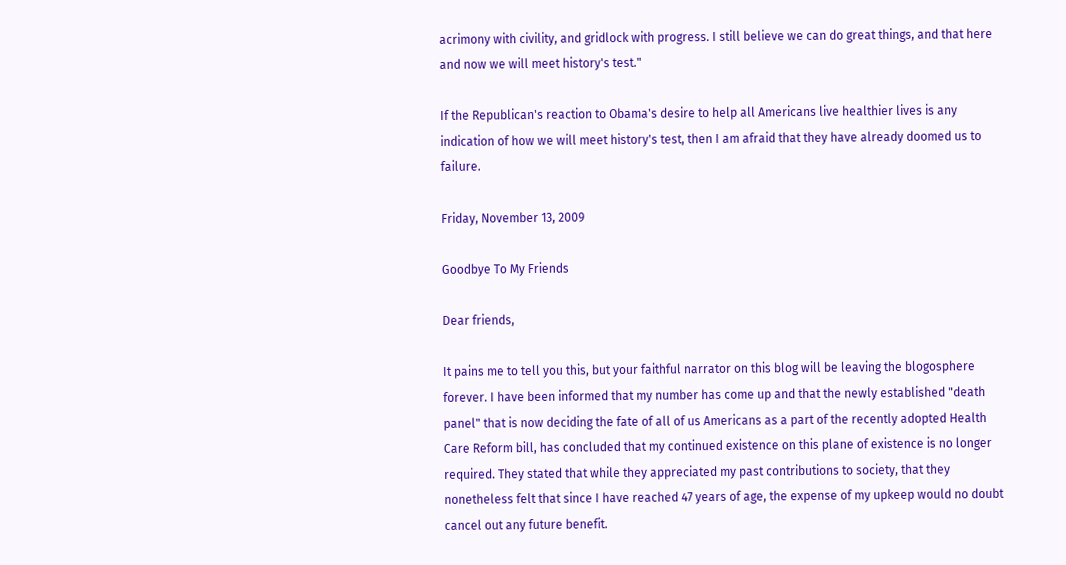acrimony with civility, and gridlock with progress. I still believe we can do great things, and that here and now we will meet history's test."

If the Republican's reaction to Obama's desire to help all Americans live healthier lives is any indication of how we will meet history's test, then I am afraid that they have already doomed us to failure.

Friday, November 13, 2009

Goodbye To My Friends

Dear friends,

It pains me to tell you this, but your faithful narrator on this blog will be leaving the blogosphere forever. I have been informed that my number has come up and that the newly established "death panel" that is now deciding the fate of all of us Americans as a part of the recently adopted Health Care Reform bill, has concluded that my continued existence on this plane of existence is no longer required. They stated that while they appreciated my past contributions to society, that they nonetheless felt that since I have reached 47 years of age, the expense of my upkeep would no doubt cancel out any future benefit.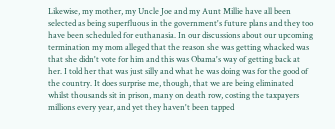Likewise, my mother, my Uncle Joe and my Aunt Millie have all been selected as being superfluous in the government's future plans and they too have been scheduled for euthanasia. In our discussions about our upcoming termination my mom alleged that the reason she was getting whacked was that she didn't vote for him and this was Obama's way of getting back at her. I told her that was just silly and what he was doing was for the good of the country. It does surprise me, though, that we are being eliminated whilst thousands sit in prison, many on death row, costing the taxpayers millions every year, and yet they haven't been tapped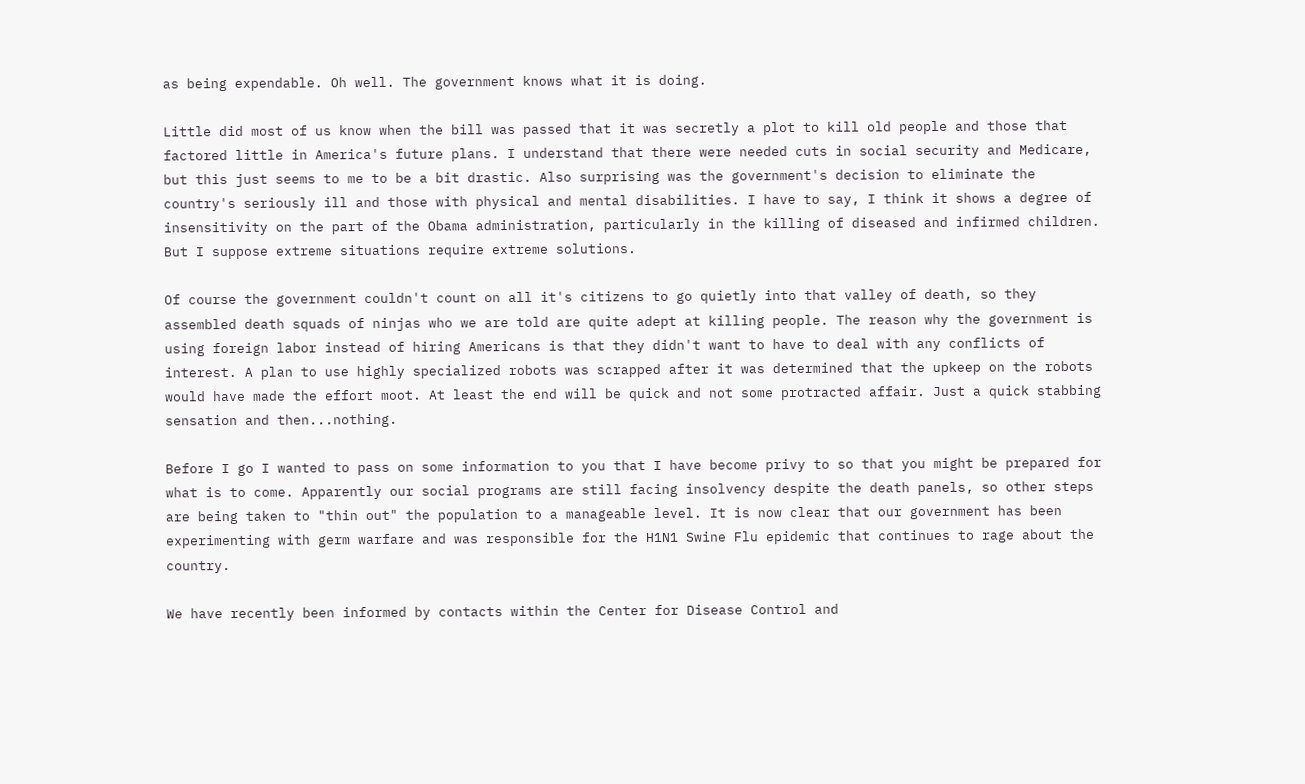as being expendable. Oh well. The government knows what it is doing.

Little did most of us know when the bill was passed that it was secretly a plot to kill old people and those that factored little in America's future plans. I understand that there were needed cuts in social security and Medicare, but this just seems to me to be a bit drastic. Also surprising was the government's decision to eliminate the country's seriously ill and those with physical and mental disabilities. I have to say, I think it shows a degree of insensitivity on the part of the Obama administration, particularly in the killing of diseased and infirmed children. But I suppose extreme situations require extreme solutions.

Of course the government couldn't count on all it's citizens to go quietly into that valley of death, so they assembled death squads of ninjas who we are told are quite adept at killing people. The reason why the government is using foreign labor instead of hiring Americans is that they didn't want to have to deal with any conflicts of interest. A plan to use highly specialized robots was scrapped after it was determined that the upkeep on the robots would have made the effort moot. At least the end will be quick and not some protracted affair. Just a quick stabbing sensation and then...nothing.

Before I go I wanted to pass on some information to you that I have become privy to so that you might be prepared for what is to come. Apparently our social programs are still facing insolvency despite the death panels, so other steps are being taken to "thin out" the population to a manageable level. It is now clear that our government has been experimenting with germ warfare and was responsible for the H1N1 Swine Flu epidemic that continues to rage about the country.

We have recently been informed by contacts within the Center for Disease Control and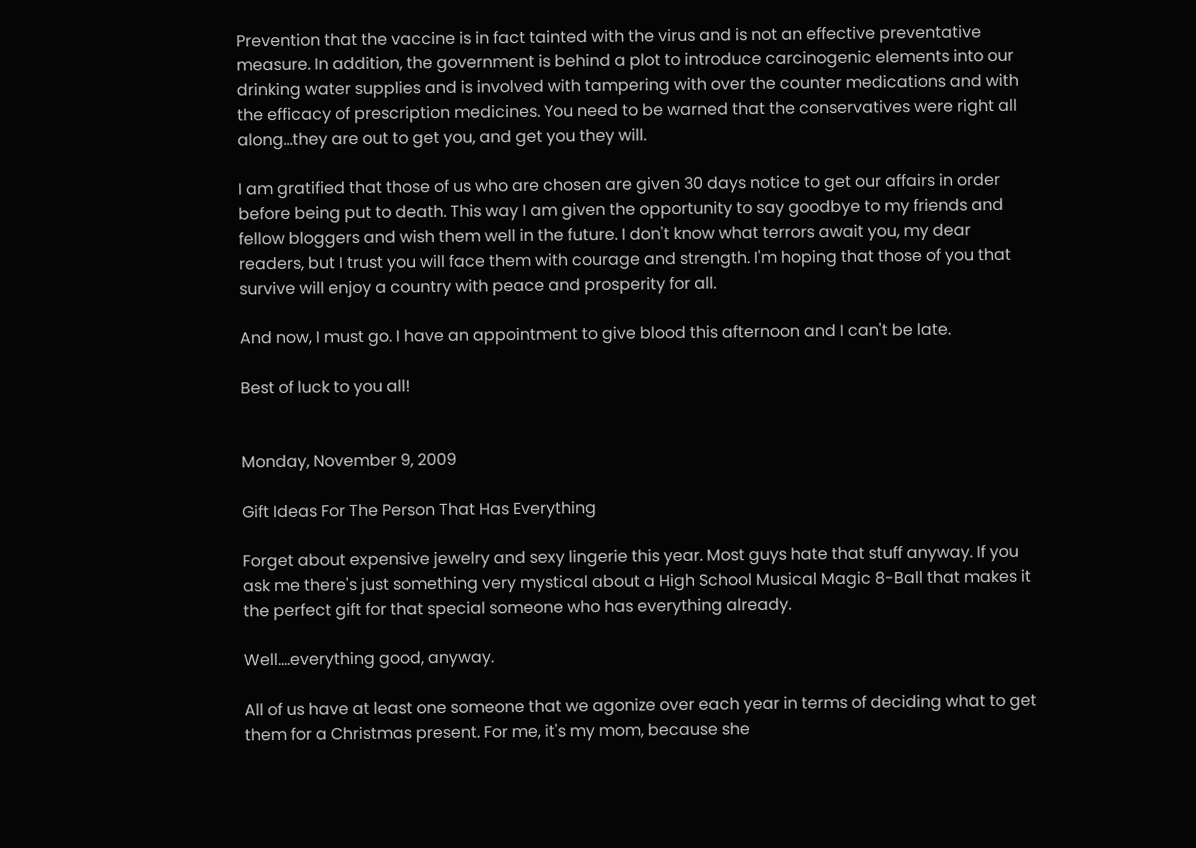Prevention that the vaccine is in fact tainted with the virus and is not an effective preventative measure. In addition, the government is behind a plot to introduce carcinogenic elements into our drinking water supplies and is involved with tampering with over the counter medications and with the efficacy of prescription medicines. You need to be warned that the conservatives were right all along...they are out to get you, and get you they will.

I am gratified that those of us who are chosen are given 30 days notice to get our affairs in order before being put to death. This way I am given the opportunity to say goodbye to my friends and fellow bloggers and wish them well in the future. I don't know what terrors await you, my dear readers, but I trust you will face them with courage and strength. I'm hoping that those of you that survive will enjoy a country with peace and prosperity for all.

And now, I must go. I have an appointment to give blood this afternoon and I can't be late.

Best of luck to you all!


Monday, November 9, 2009

Gift Ideas For The Person That Has Everything

Forget about expensive jewelry and sexy lingerie this year. Most guys hate that stuff anyway. If you ask me there's just something very mystical about a High School Musical Magic 8-Ball that makes it the perfect gift for that special someone who has everything already.

Well....everything good, anyway.

All of us have at least one someone that we agonize over each year in terms of deciding what to get them for a Christmas present. For me, it's my mom, because she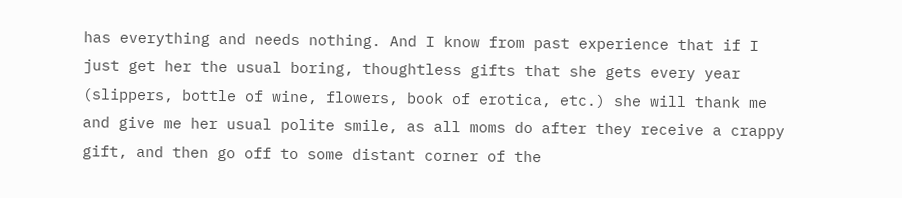has everything and needs nothing. And I know from past experience that if I just get her the usual boring, thoughtless gifts that she gets every year (slippers, bottle of wine, flowers, book of erotica, etc.) she will thank me and give me her usual polite smile, as all moms do after they receive a crappy gift, and then go off to some distant corner of the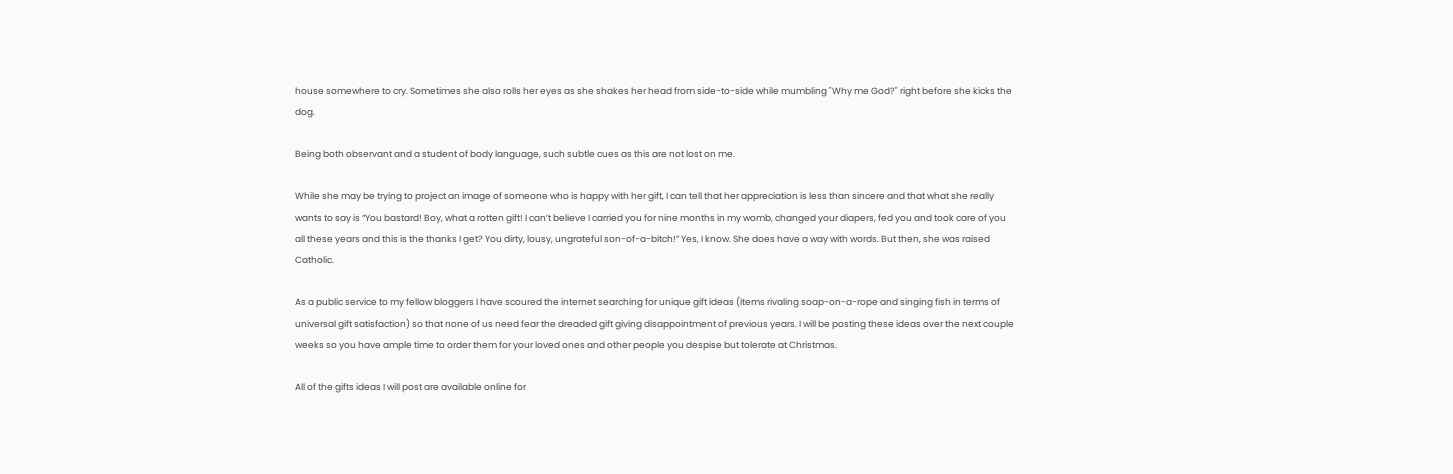house somewhere to cry. Sometimes she also rolls her eyes as she shakes her head from side-to-side while mumbling "Why me God?" right before she kicks the dog.

Being both observant and a student of body language, such subtle cues as this are not lost on me.

While she may be trying to project an image of someone who is happy with her gift, I can tell that her appreciation is less than sincere and that what she really wants to say is “You bastard! Boy, what a rotten gift! I can’t believe I carried you for nine months in my womb, changed your diapers, fed you and took care of you all these years and this is the thanks I get? You dirty, lousy, ungrateful son-of-a-bitch!” Yes, I know. She does have a way with words. But then, she was raised Catholic.

As a public service to my fellow bloggers I have scoured the internet searching for unique gift ideas (items rivaling soap-on-a-rope and singing fish in terms of universal gift satisfaction) so that none of us need fear the dreaded gift giving disappointment of previous years. I will be posting these ideas over the next couple weeks so you have ample time to order them for your loved ones and other people you despise but tolerate at Christmas.

All of the gifts ideas I will post are available online for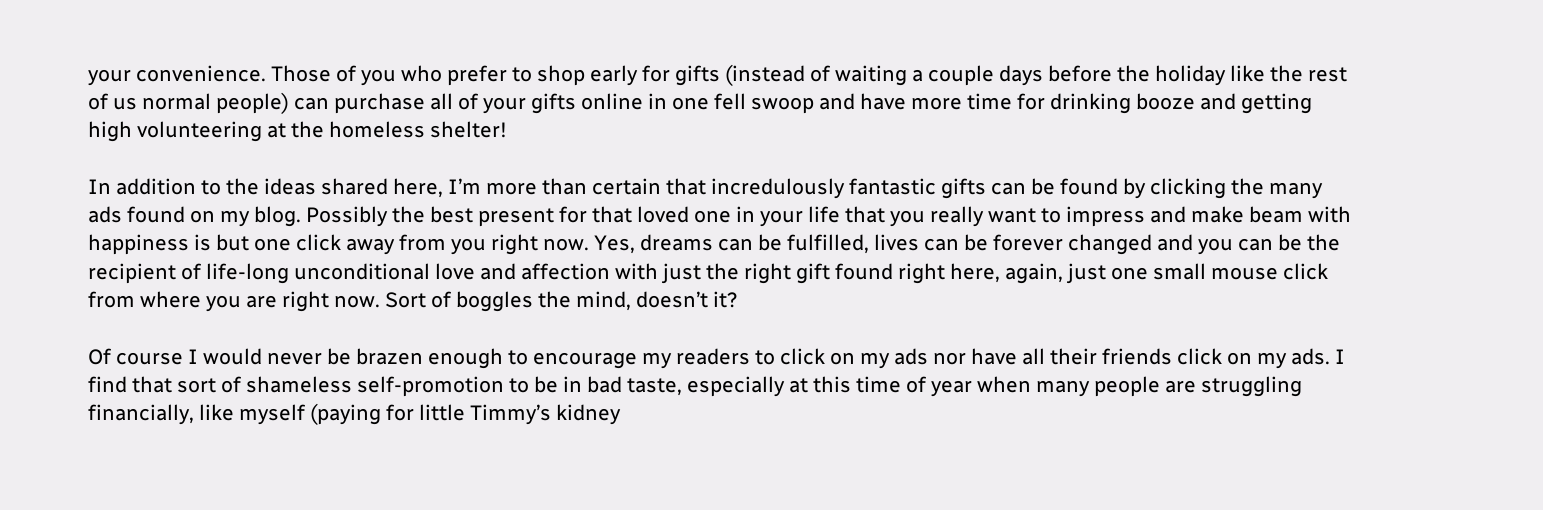your convenience. Those of you who prefer to shop early for gifts (instead of waiting a couple days before the holiday like the rest of us normal people) can purchase all of your gifts online in one fell swoop and have more time for drinking booze and getting high volunteering at the homeless shelter!

In addition to the ideas shared here, I’m more than certain that incredulously fantastic gifts can be found by clicking the many ads found on my blog. Possibly the best present for that loved one in your life that you really want to impress and make beam with happiness is but one click away from you right now. Yes, dreams can be fulfilled, lives can be forever changed and you can be the recipient of life-long unconditional love and affection with just the right gift found right here, again, just one small mouse click from where you are right now. Sort of boggles the mind, doesn’t it?

Of course I would never be brazen enough to encourage my readers to click on my ads nor have all their friends click on my ads. I find that sort of shameless self-promotion to be in bad taste, especially at this time of year when many people are struggling financially, like myself (paying for little Timmy’s kidney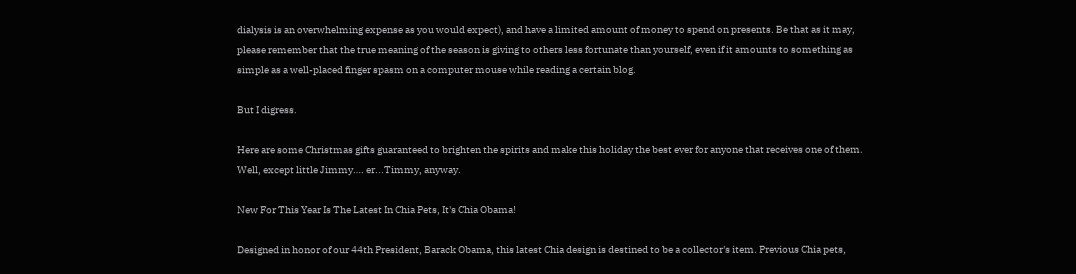dialysis is an overwhelming expense as you would expect), and have a limited amount of money to spend on presents. Be that as it may, please remember that the true meaning of the season is giving to others less fortunate than yourself, even if it amounts to something as simple as a well-placed finger spasm on a computer mouse while reading a certain blog.

But I digress.

Here are some Christmas gifts guaranteed to brighten the spirits and make this holiday the best ever for anyone that receives one of them. Well, except little Jimmy…. er...Timmy, anyway.

New For This Year Is The Latest In Chia Pets, It's Chia Obama!

Designed in honor of our 44th President, Barack Obama, this latest Chia design is destined to be a collector's item. Previous Chia pets,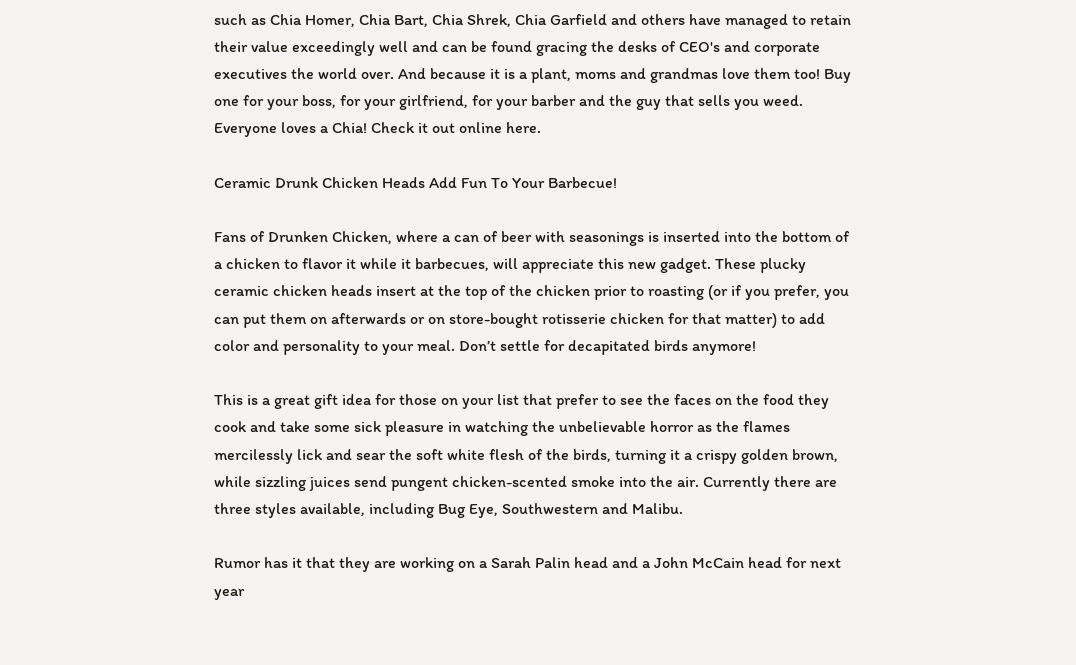such as Chia Homer, Chia Bart, Chia Shrek, Chia Garfield and others have managed to retain their value exceedingly well and can be found gracing the desks of CEO's and corporate executives the world over. And because it is a plant, moms and grandmas love them too! Buy one for your boss, for your girlfriend, for your barber and the guy that sells you weed. Everyone loves a Chia! Check it out online here.

Ceramic Drunk Chicken Heads Add Fun To Your Barbecue!

Fans of Drunken Chicken, where a can of beer with seasonings is inserted into the bottom of a chicken to flavor it while it barbecues, will appreciate this new gadget. These plucky ceramic chicken heads insert at the top of the chicken prior to roasting (or if you prefer, you can put them on afterwards or on store-bought rotisserie chicken for that matter) to add color and personality to your meal. Don’t settle for decapitated birds anymore!

This is a great gift idea for those on your list that prefer to see the faces on the food they cook and take some sick pleasure in watching the unbelievable horror as the flames mercilessly lick and sear the soft white flesh of the birds, turning it a crispy golden brown, while sizzling juices send pungent chicken-scented smoke into the air. Currently there are three styles available, including Bug Eye, Southwestern and Malibu.

Rumor has it that they are working on a Sarah Palin head and a John McCain head for next year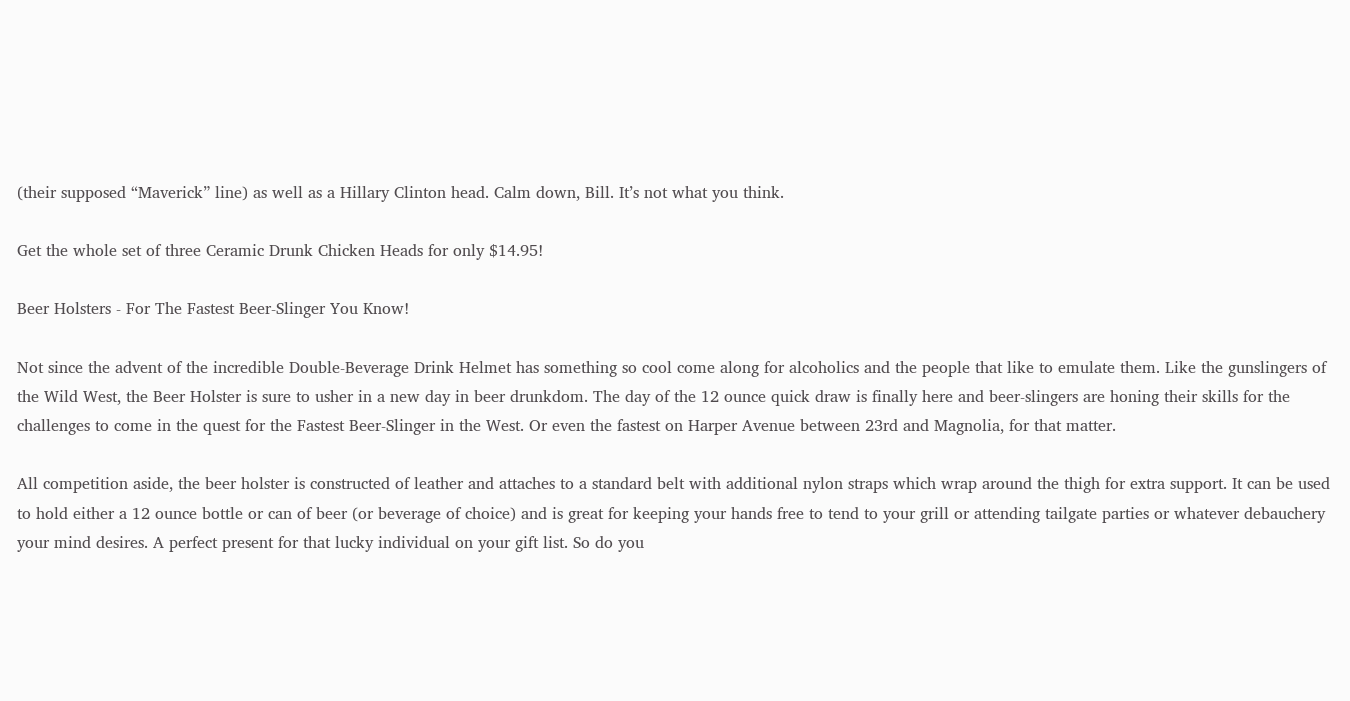(their supposed “Maverick” line) as well as a Hillary Clinton head. Calm down, Bill. It’s not what you think.

Get the whole set of three Ceramic Drunk Chicken Heads for only $14.95!

Beer Holsters - For The Fastest Beer-Slinger You Know!

Not since the advent of the incredible Double-Beverage Drink Helmet has something so cool come along for alcoholics and the people that like to emulate them. Like the gunslingers of the Wild West, the Beer Holster is sure to usher in a new day in beer drunkdom. The day of the 12 ounce quick draw is finally here and beer-slingers are honing their skills for the challenges to come in the quest for the Fastest Beer-Slinger in the West. Or even the fastest on Harper Avenue between 23rd and Magnolia, for that matter.

All competition aside, the beer holster is constructed of leather and attaches to a standard belt with additional nylon straps which wrap around the thigh for extra support. It can be used to hold either a 12 ounce bottle or can of beer (or beverage of choice) and is great for keeping your hands free to tend to your grill or attending tailgate parties or whatever debauchery your mind desires. A perfect present for that lucky individual on your gift list. So do you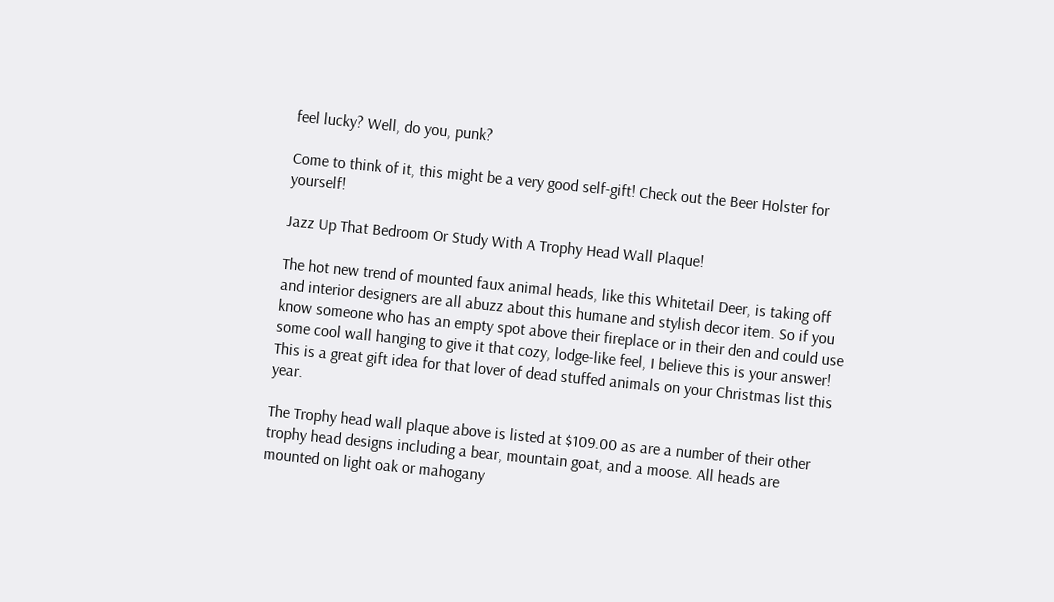feel lucky? Well, do you, punk?

Come to think of it, this might be a very good self-gift! Check out the Beer Holster for yourself!

Jazz Up That Bedroom Or Study With A Trophy Head Wall Plaque!

The hot new trend of mounted faux animal heads, like this Whitetail Deer, is taking off and interior designers are all abuzz about this humane and stylish decor item. So if you know someone who has an empty spot above their fireplace or in their den and could use some cool wall hanging to give it that cozy, lodge-like feel, I believe this is your answer! This is a great gift idea for that lover of dead stuffed animals on your Christmas list this year.

The Trophy head wall plaque above is listed at $109.00 as are a number of their other trophy head designs including a bear, mountain goat, and a moose. All heads are mounted on light oak or mahogany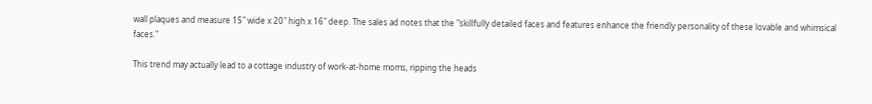wall plaques and measure 15" wide x 20" high x 16" deep. The sales ad notes that the "skillfully detailed faces and features enhance the friendly personality of these lovable and whimsical faces."

This trend may actually lead to a cottage industry of work-at-home moms, ripping the heads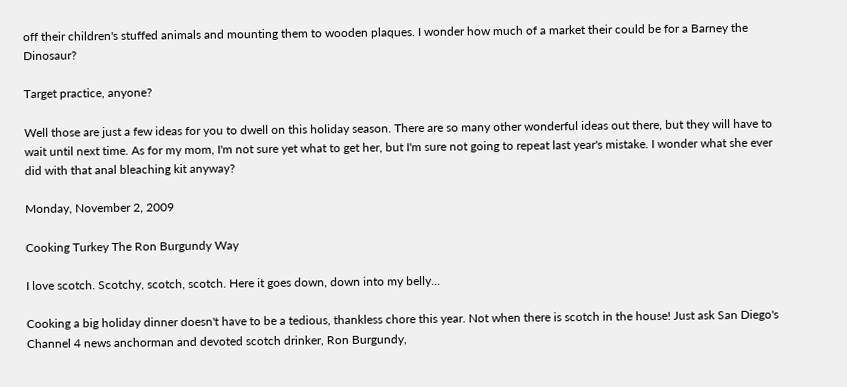off their children's stuffed animals and mounting them to wooden plaques. I wonder how much of a market their could be for a Barney the Dinosaur?

Target practice, anyone?

Well those are just a few ideas for you to dwell on this holiday season. There are so many other wonderful ideas out there, but they will have to wait until next time. As for my mom, I'm not sure yet what to get her, but I'm sure not going to repeat last year's mistake. I wonder what she ever did with that anal bleaching kit anyway?

Monday, November 2, 2009

Cooking Turkey The Ron Burgundy Way

I love scotch. Scotchy, scotch, scotch. Here it goes down, down into my belly...

Cooking a big holiday dinner doesn't have to be a tedious, thankless chore this year. Not when there is scotch in the house! Just ask San Diego's Channel 4 news anchorman and devoted scotch drinker, Ron Burgundy,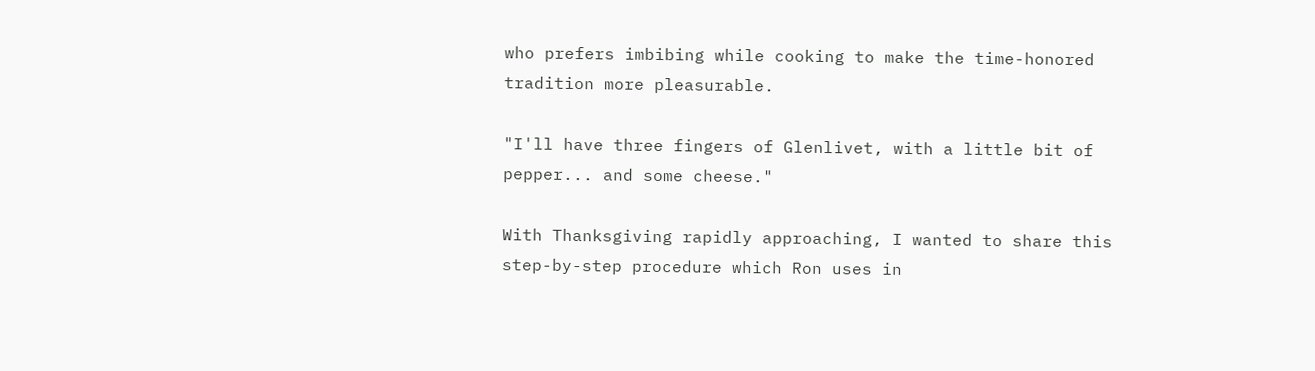who prefers imbibing while cooking to make the time-honored tradition more pleasurable.

"I'll have three fingers of Glenlivet, with a little bit of pepper... and some cheese."

With Thanksgiving rapidly approaching, I wanted to share this step-by-step procedure which Ron uses in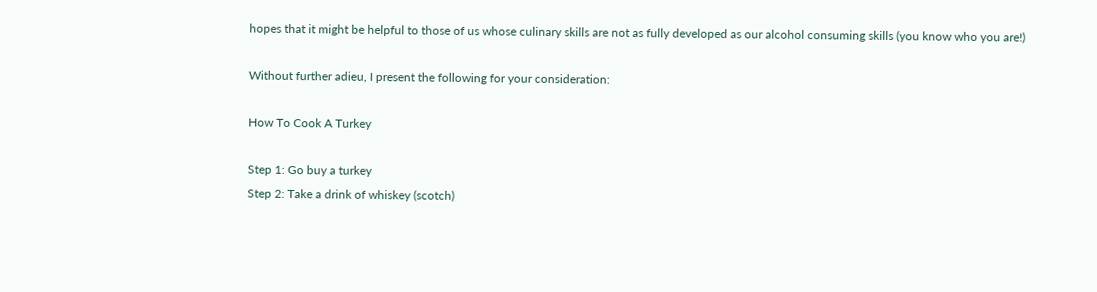hopes that it might be helpful to those of us whose culinary skills are not as fully developed as our alcohol consuming skills (you know who you are!)

Without further adieu, I present the following for your consideration:

How To Cook A Turkey

Step 1: Go buy a turkey
Step 2: Take a drink of whiskey (scotch)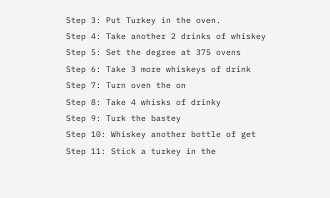Step 3: Put Turkey in the oven.
Step 4: Take another 2 drinks of whiskey
Step 5: Set the degree at 375 ovens
Step 6: Take 3 more whiskeys of drink
Step 7: Turn oven the on
Step 8: Take 4 whisks of drinky
Step 9: Turk the bastey
Step 10: Whiskey another bottle of get
Step 11: Stick a turkey in the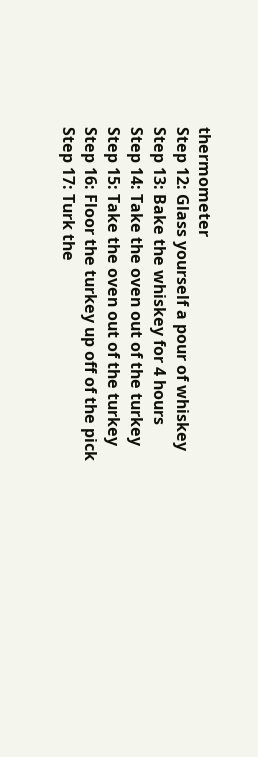thermometer
Step 12: Glass yourself a pour of whiskey
Step 13: Bake the whiskey for 4 hours
Step 14: Take the oven out of the turkey
Step 15: Take the oven out of the turkey
Step 16: Floor the turkey up off of the pick
Step 17: Turk the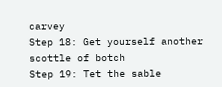carvey
Step 18: Get yourself another scottle of botch
Step 19: Tet the sable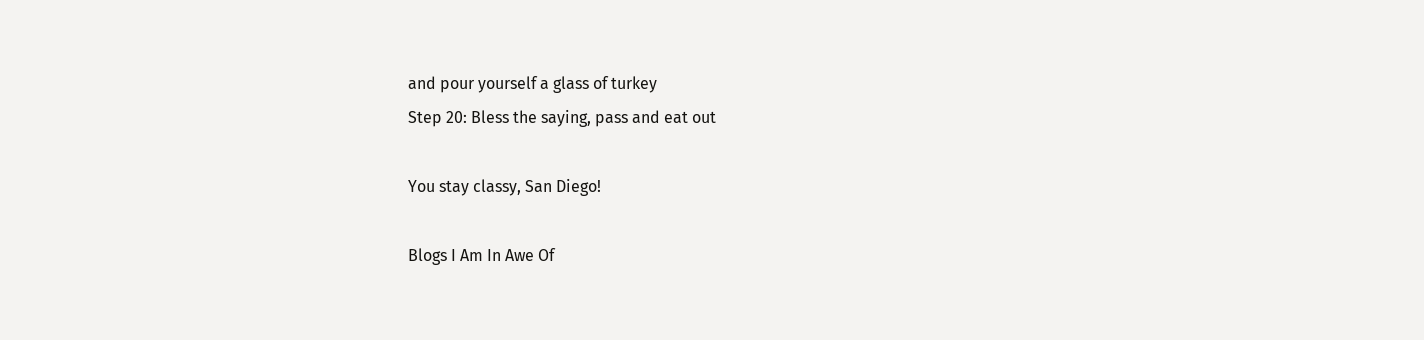and pour yourself a glass of turkey
Step 20: Bless the saying, pass and eat out

You stay classy, San Diego!

Blogs I Am In Awe Of